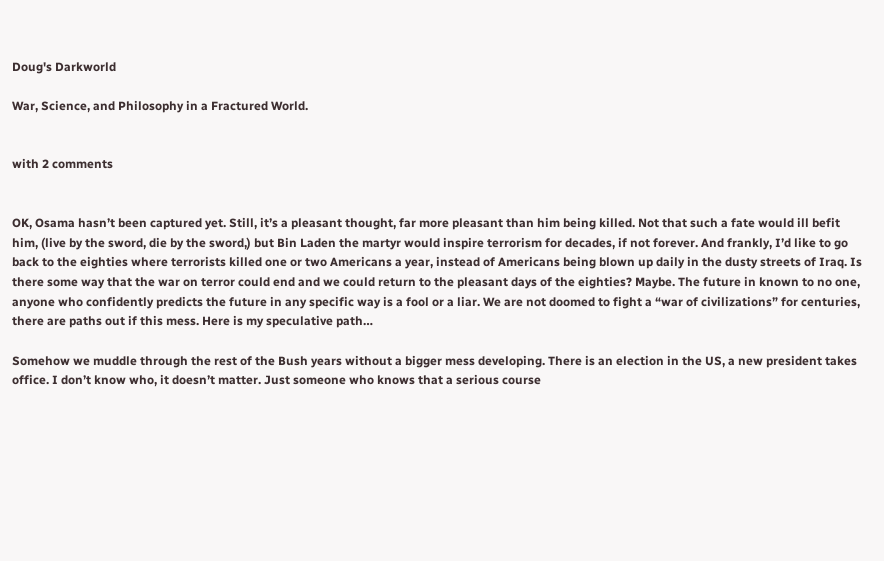Doug's Darkworld

War, Science, and Philosophy in a Fractured World.


with 2 comments


OK, Osama hasn’t been captured yet. Still, it’s a pleasant thought, far more pleasant than him being killed. Not that such a fate would ill befit him, (live by the sword, die by the sword,) but Bin Laden the martyr would inspire terrorism for decades, if not forever. And frankly, I’d like to go back to the eighties where terrorists killed one or two Americans a year, instead of Americans being blown up daily in the dusty streets of Iraq. Is there some way that the war on terror could end and we could return to the pleasant days of the eighties? Maybe. The future in known to no one, anyone who confidently predicts the future in any specific way is a fool or a liar. We are not doomed to fight a “war of civilizations” for centuries, there are paths out if this mess. Here is my speculative path…

Somehow we muddle through the rest of the Bush years without a bigger mess developing. There is an election in the US, a new president takes office. I don’t know who, it doesn’t matter. Just someone who knows that a serious course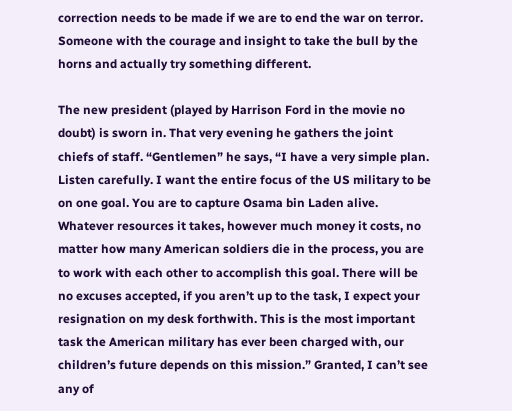correction needs to be made if we are to end the war on terror. Someone with the courage and insight to take the bull by the horns and actually try something different.

The new president (played by Harrison Ford in the movie no doubt) is sworn in. That very evening he gathers the joint chiefs of staff. “Gentlemen” he says, “I have a very simple plan. Listen carefully. I want the entire focus of the US military to be on one goal. You are to capture Osama bin Laden alive. Whatever resources it takes, however much money it costs, no matter how many American soldiers die in the process, you are to work with each other to accomplish this goal. There will be no excuses accepted, if you aren’t up to the task, I expect your resignation on my desk forthwith. This is the most important task the American military has ever been charged with, our children’s future depends on this mission.” Granted, I can’t see any of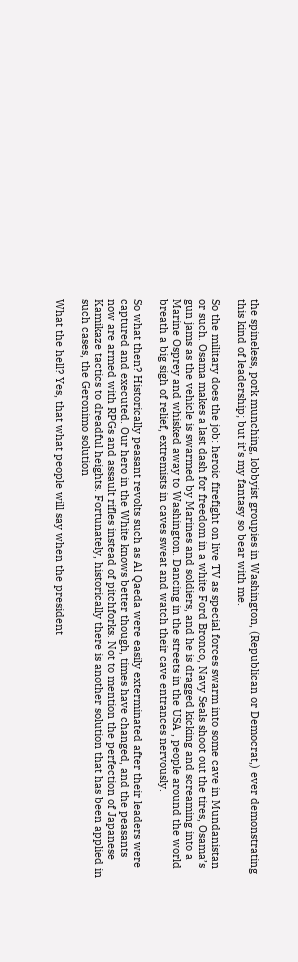the spineless, pork munching, lobbyist groupies in Washington, (Republican or Democrat,) ever demonstrating this kind of leadership; but it’s my fantasy so bear with me.

So the military does the job: heroic firefight on live TV as special forces swarm into some cave in Mundanistan or such. Osama makes a last dash for freedom in a white Ford Bronco, Navy Seals shoot out the tires, Osama’s gun jams as the vehicle is swarmed by Marines and soldiers, and he is dragged kicking and screaming into a Marine Osprey and whisked away to Washington. Dancing in the streets in the USA , people around the world breath a big sigh of relief, extremists in caves sweat and watch their cave entrances nervously.

So what then? Historically peasant revolts such as Al Qaeda were easily exterminated after their leaders were captured and executed. Our hero in the White knows better though, times have changed, and the peasants now are armed with RPGs and assault rifles instead of pitchforks. Not to mention the perfection of Japanese Kamikaze tactics to dreadful heights. Fortunately, historically there is another solution that has been applied in such cases, the Geronimo solution

What the hell? Yes, that what people will say when the president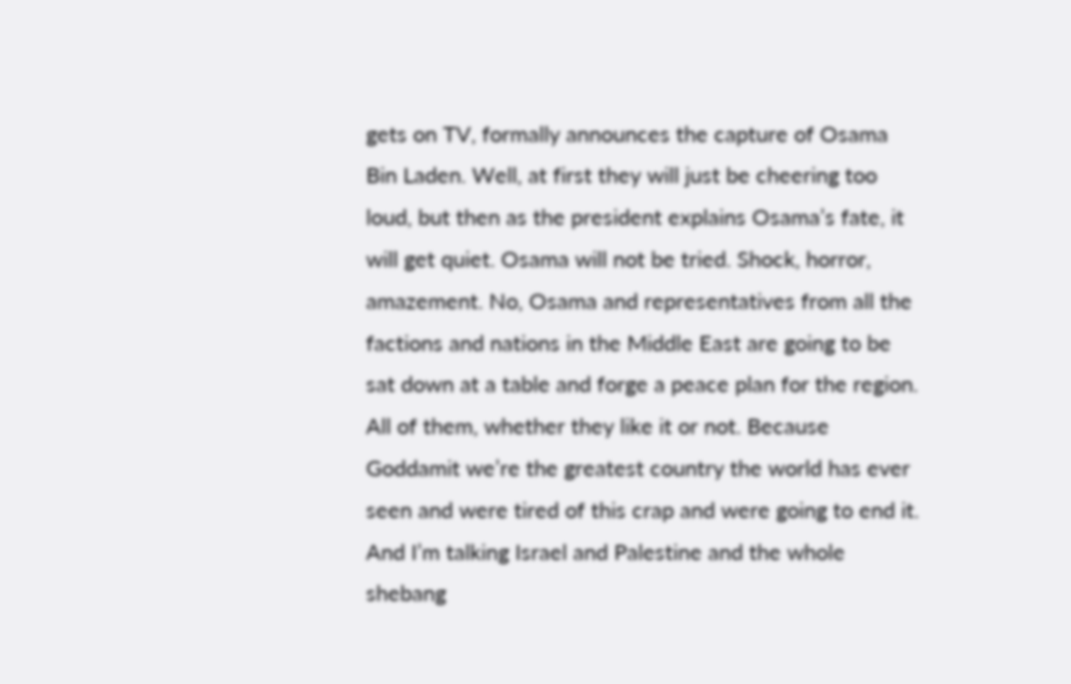gets on TV, formally announces the capture of Osama Bin Laden. Well, at first they will just be cheering too loud, but then as the president explains Osama’s fate, it will get quiet. Osama will not be tried. Shock, horror, amazement. No, Osama and representatives from all the factions and nations in the Middle East are going to be sat down at a table and forge a peace plan for the region. All of them, whether they like it or not. Because Goddamit we’re the greatest country the world has ever seen and were tired of this crap and were going to end it. And I’m talking Israel and Palestine and the whole shebang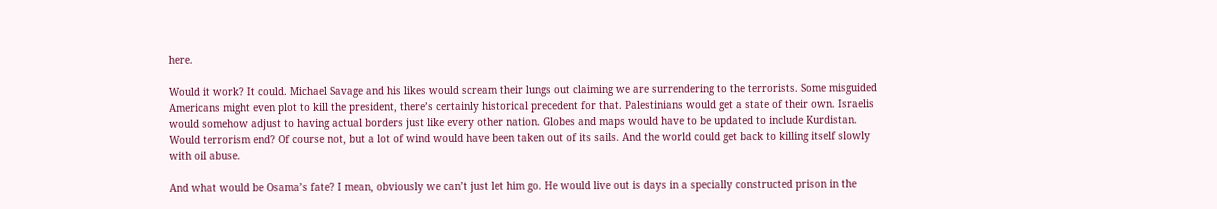here.

Would it work? It could. Michael Savage and his likes would scream their lungs out claiming we are surrendering to the terrorists. Some misguided Americans might even plot to kill the president, there’s certainly historical precedent for that. Palestinians would get a state of their own. Israelis would somehow adjust to having actual borders just like every other nation. Globes and maps would have to be updated to include Kurdistan. Would terrorism end? Of course not, but a lot of wind would have been taken out of its sails. And the world could get back to killing itself slowly with oil abuse.

And what would be Osama’s fate? I mean, obviously we can’t just let him go. He would live out is days in a specially constructed prison in the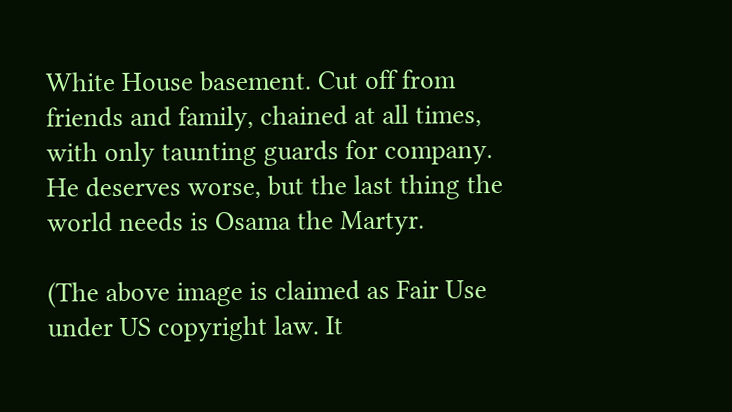White House basement. Cut off from friends and family, chained at all times, with only taunting guards for company. He deserves worse, but the last thing the world needs is Osama the Martyr.

(The above image is claimed as Fair Use under US copyright law. It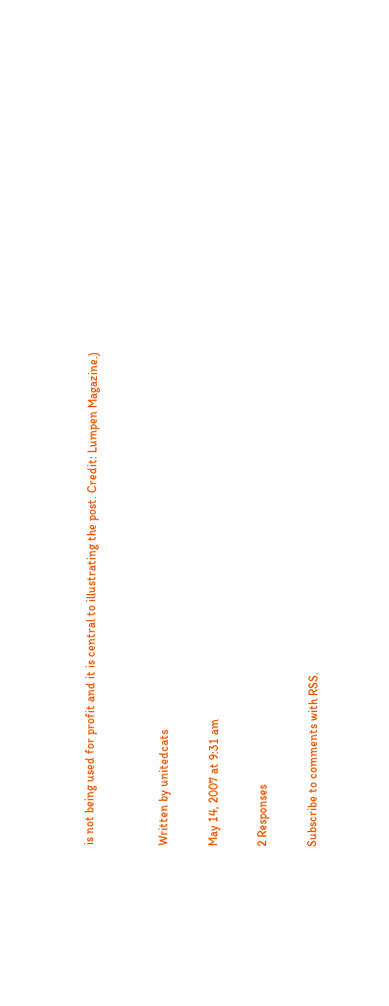is not being used for profit and it is central to illustrating the post. Credit: Lumpen Magazine.)


Written by unitedcats

May 14, 2007 at 9:31 am

2 Responses

Subscribe to comments with RSS.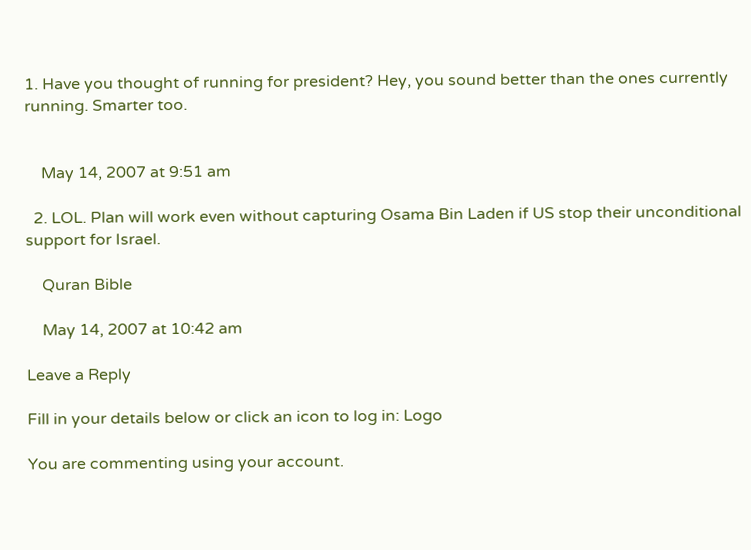1. Have you thought of running for president? Hey, you sound better than the ones currently running. Smarter too.


    May 14, 2007 at 9:51 am

  2. LOL. Plan will work even without capturing Osama Bin Laden if US stop their unconditional support for Israel.

    Quran Bible

    May 14, 2007 at 10:42 am

Leave a Reply

Fill in your details below or click an icon to log in: Logo

You are commenting using your account.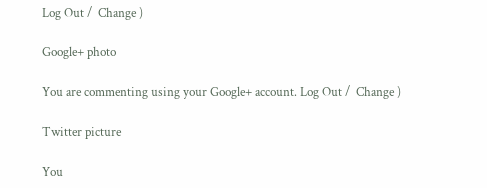Log Out /  Change )

Google+ photo

You are commenting using your Google+ account. Log Out /  Change )

Twitter picture

You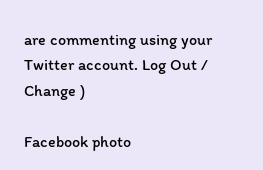are commenting using your Twitter account. Log Out /  Change )

Facebook photo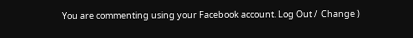You are commenting using your Facebook account. Log Out /  Change )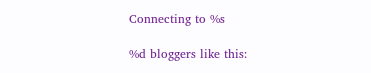Connecting to %s

%d bloggers like this: